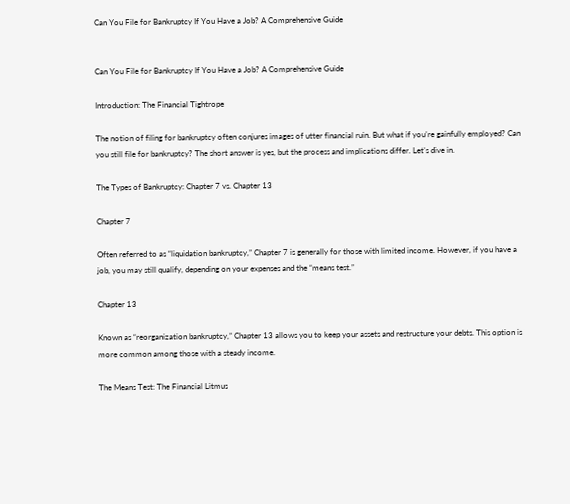Can You File for Bankruptcy If You Have a Job? A Comprehensive Guide


Can You File for Bankruptcy If You Have a Job? A Comprehensive Guide

Introduction: The Financial Tightrope

The notion of filing for bankruptcy often conjures images of utter financial ruin. But what if you’re gainfully employed? Can you still file for bankruptcy? The short answer is yes, but the process and implications differ. Let’s dive in.

The Types of Bankruptcy: Chapter 7 vs. Chapter 13

Chapter 7

Often referred to as “liquidation bankruptcy,” Chapter 7 is generally for those with limited income. However, if you have a job, you may still qualify, depending on your expenses and the “means test.”

Chapter 13

Known as “reorganization bankruptcy,” Chapter 13 allows you to keep your assets and restructure your debts. This option is more common among those with a steady income.

The Means Test: The Financial Litmus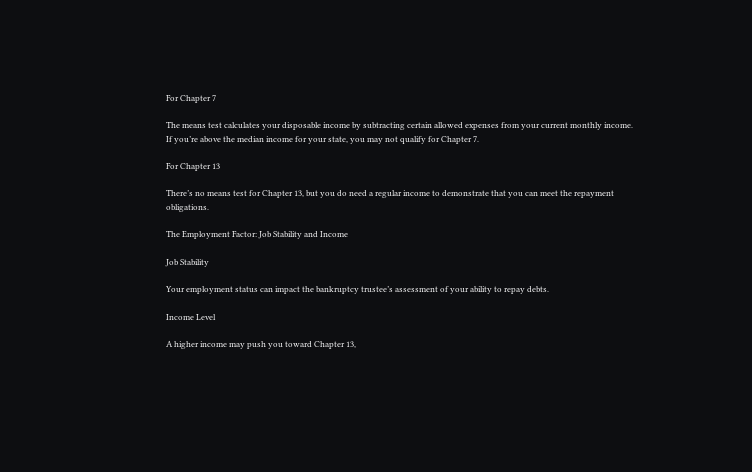For Chapter 7

The means test calculates your disposable income by subtracting certain allowed expenses from your current monthly income. If you’re above the median income for your state, you may not qualify for Chapter 7.

For Chapter 13

There’s no means test for Chapter 13, but you do need a regular income to demonstrate that you can meet the repayment obligations.

The Employment Factor: Job Stability and Income

Job Stability

Your employment status can impact the bankruptcy trustee’s assessment of your ability to repay debts.

Income Level

A higher income may push you toward Chapter 13,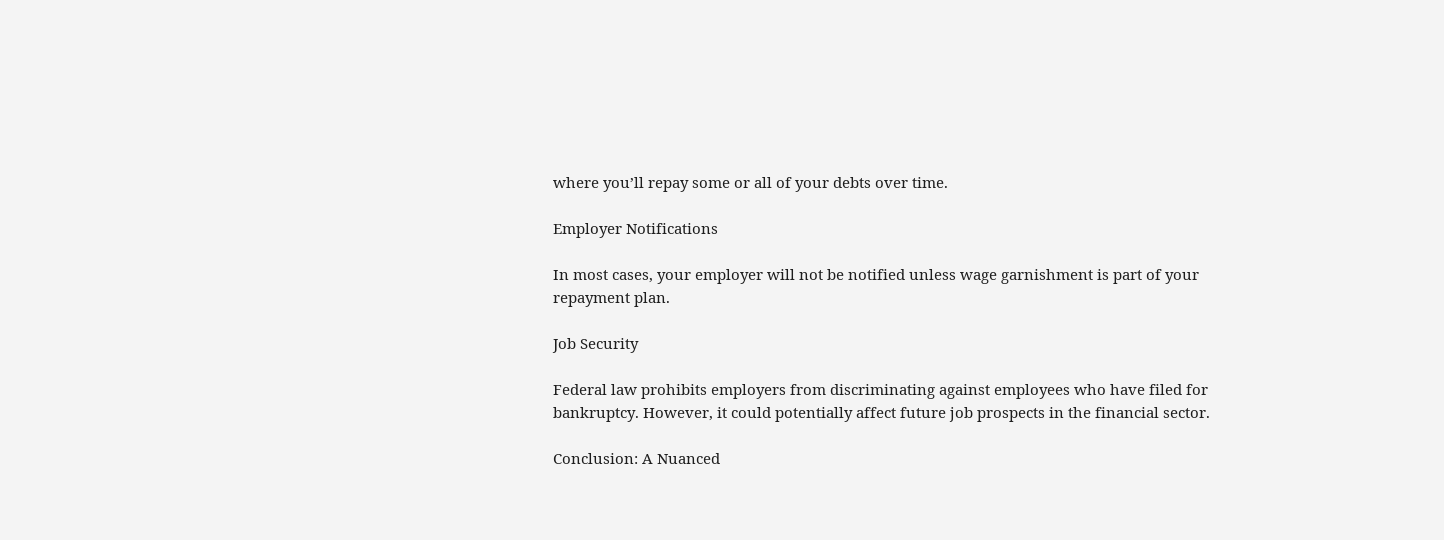where you’ll repay some or all of your debts over time.

Employer Notifications

In most cases, your employer will not be notified unless wage garnishment is part of your repayment plan.

Job Security

Federal law prohibits employers from discriminating against employees who have filed for bankruptcy. However, it could potentially affect future job prospects in the financial sector.

Conclusion: A Nuanced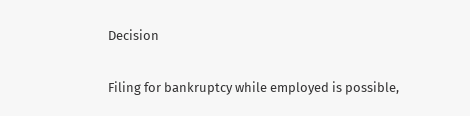Decision

Filing for bankruptcy while employed is possible,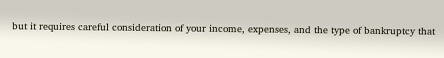but it requires careful consideration of your income, expenses, and the type of bankruptcy that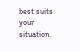best suits your situation.